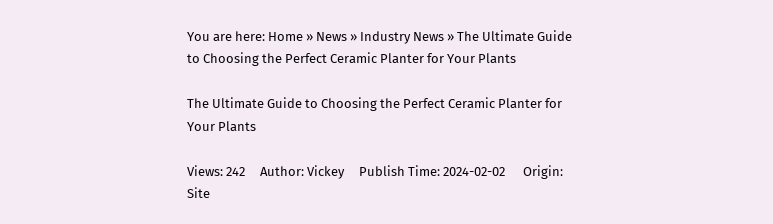You are here: Home » News » Industry News » The Ultimate Guide to Choosing the Perfect Ceramic Planter for Your Plants

The Ultimate Guide to Choosing the Perfect Ceramic Planter for Your Plants

Views: 242     Author: Vickey     Publish Time: 2024-02-02      Origin: Site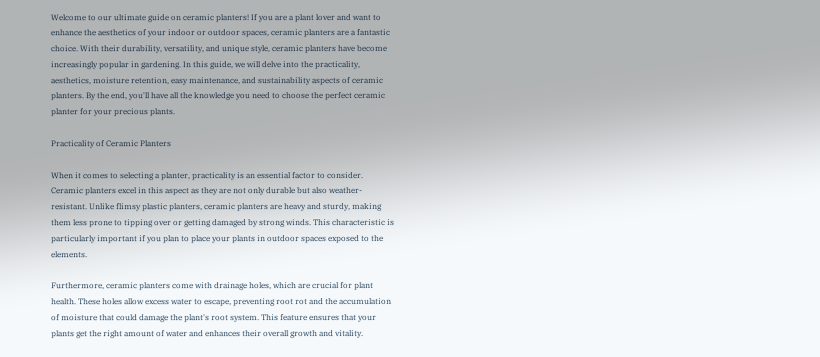Welcome to our ultimate guide on ceramic planters! If you are a plant lover and want to enhance the aesthetics of your indoor or outdoor spaces, ceramic planters are a fantastic choice. With their durability, versatility, and unique style, ceramic planters have become increasingly popular in gardening. In this guide, we will delve into the practicality, aesthetics, moisture retention, easy maintenance, and sustainability aspects of ceramic planters. By the end, you'll have all the knowledge you need to choose the perfect ceramic planter for your precious plants.

Practicality of Ceramic Planters

When it comes to selecting a planter, practicality is an essential factor to consider. Ceramic planters excel in this aspect as they are not only durable but also weather-resistant. Unlike flimsy plastic planters, ceramic planters are heavy and sturdy, making them less prone to tipping over or getting damaged by strong winds. This characteristic is particularly important if you plan to place your plants in outdoor spaces exposed to the elements.

Furthermore, ceramic planters come with drainage holes, which are crucial for plant health. These holes allow excess water to escape, preventing root rot and the accumulation of moisture that could damage the plant's root system. This feature ensures that your plants get the right amount of water and enhances their overall growth and vitality.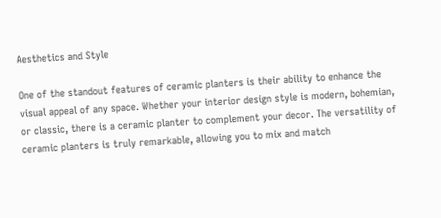Aesthetics and Style

One of the standout features of ceramic planters is their ability to enhance the visual appeal of any space. Whether your interior design style is modern, bohemian, or classic, there is a ceramic planter to complement your decor. The versatility of ceramic planters is truly remarkable, allowing you to mix and match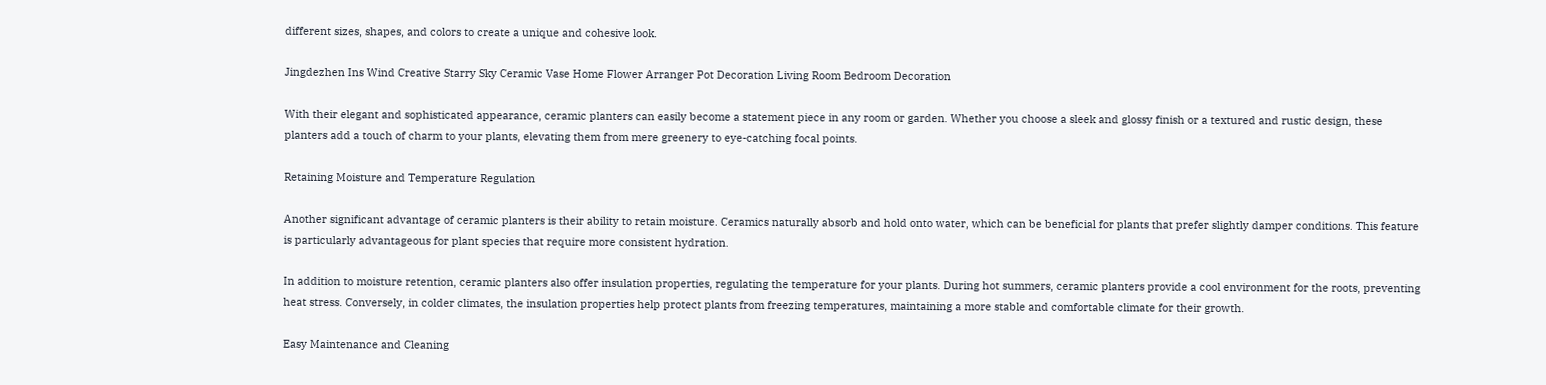different sizes, shapes, and colors to create a unique and cohesive look.

Jingdezhen Ins Wind Creative Starry Sky Ceramic Vase Home Flower Arranger Pot Decoration Living Room Bedroom Decoration

With their elegant and sophisticated appearance, ceramic planters can easily become a statement piece in any room or garden. Whether you choose a sleek and glossy finish or a textured and rustic design, these planters add a touch of charm to your plants, elevating them from mere greenery to eye-catching focal points.

Retaining Moisture and Temperature Regulation

Another significant advantage of ceramic planters is their ability to retain moisture. Ceramics naturally absorb and hold onto water, which can be beneficial for plants that prefer slightly damper conditions. This feature is particularly advantageous for plant species that require more consistent hydration.

In addition to moisture retention, ceramic planters also offer insulation properties, regulating the temperature for your plants. During hot summers, ceramic planters provide a cool environment for the roots, preventing heat stress. Conversely, in colder climates, the insulation properties help protect plants from freezing temperatures, maintaining a more stable and comfortable climate for their growth.

Easy Maintenance and Cleaning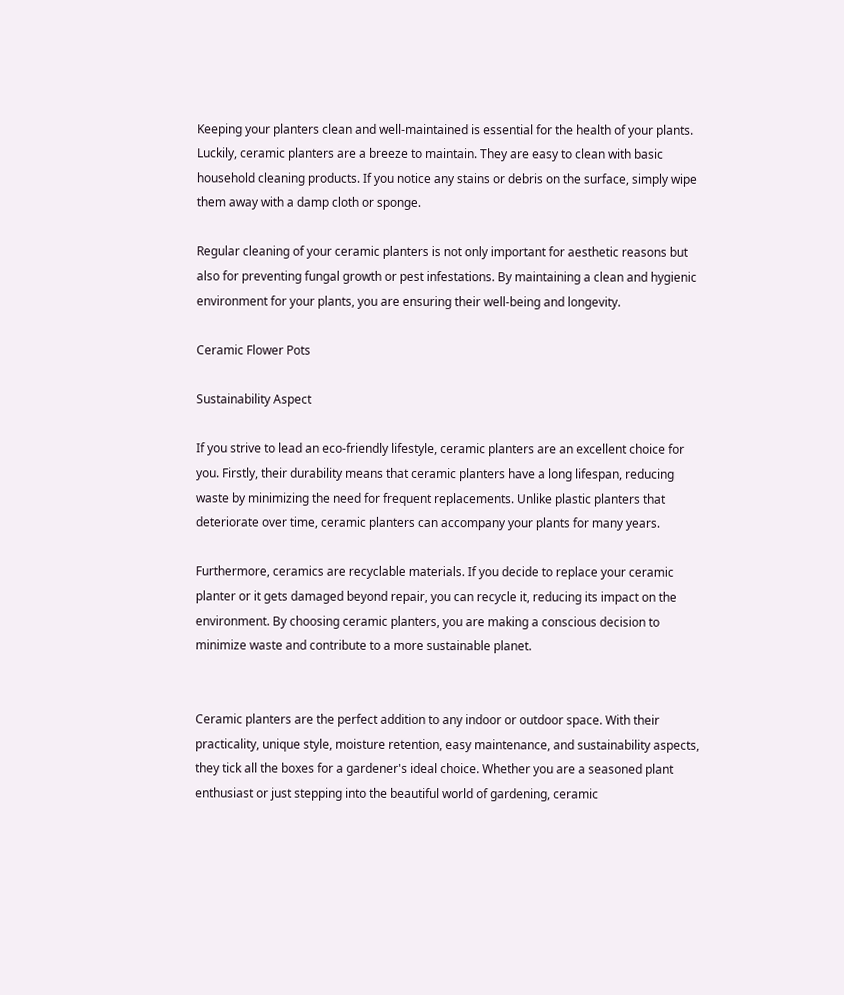Keeping your planters clean and well-maintained is essential for the health of your plants. Luckily, ceramic planters are a breeze to maintain. They are easy to clean with basic household cleaning products. If you notice any stains or debris on the surface, simply wipe them away with a damp cloth or sponge.

Regular cleaning of your ceramic planters is not only important for aesthetic reasons but also for preventing fungal growth or pest infestations. By maintaining a clean and hygienic environment for your plants, you are ensuring their well-being and longevity.

Ceramic Flower Pots

Sustainability Aspect

If you strive to lead an eco-friendly lifestyle, ceramic planters are an excellent choice for you. Firstly, their durability means that ceramic planters have a long lifespan, reducing waste by minimizing the need for frequent replacements. Unlike plastic planters that deteriorate over time, ceramic planters can accompany your plants for many years.

Furthermore, ceramics are recyclable materials. If you decide to replace your ceramic planter or it gets damaged beyond repair, you can recycle it, reducing its impact on the environment. By choosing ceramic planters, you are making a conscious decision to minimize waste and contribute to a more sustainable planet.


Ceramic planters are the perfect addition to any indoor or outdoor space. With their practicality, unique style, moisture retention, easy maintenance, and sustainability aspects, they tick all the boxes for a gardener's ideal choice. Whether you are a seasoned plant enthusiast or just stepping into the beautiful world of gardening, ceramic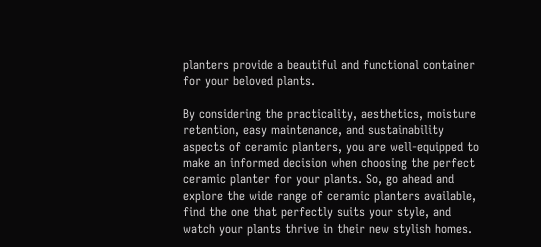planters provide a beautiful and functional container for your beloved plants.

By considering the practicality, aesthetics, moisture retention, easy maintenance, and sustainability aspects of ceramic planters, you are well-equipped to make an informed decision when choosing the perfect ceramic planter for your plants. So, go ahead and explore the wide range of ceramic planters available, find the one that perfectly suits your style, and watch your plants thrive in their new stylish homes.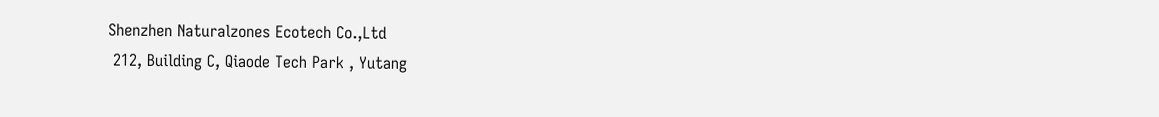Shenzhen Naturalzones Ecotech Co.,Ltd
 212, Building C, Qiaode Tech Park , Yutang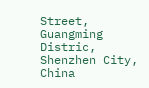Street, Guangming Distric, Shenzhen City, China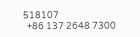518107
  +86 137 2648 7300